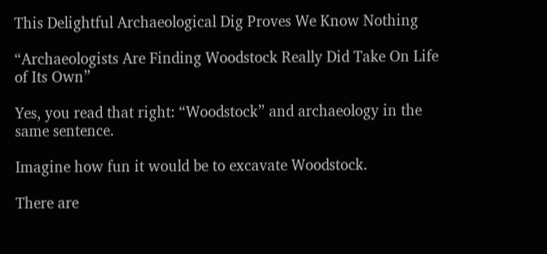This Delightful Archaeological Dig Proves We Know Nothing

“Archaeologists Are Finding Woodstock Really Did Take On Life of Its Own”

Yes, you read that right: “Woodstock” and archaeology in the same sentence.

Imagine how fun it would be to excavate Woodstock.

There are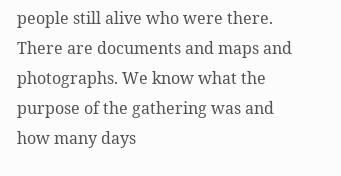people still alive who were there. There are documents and maps and photographs. We know what the purpose of the gathering was and how many days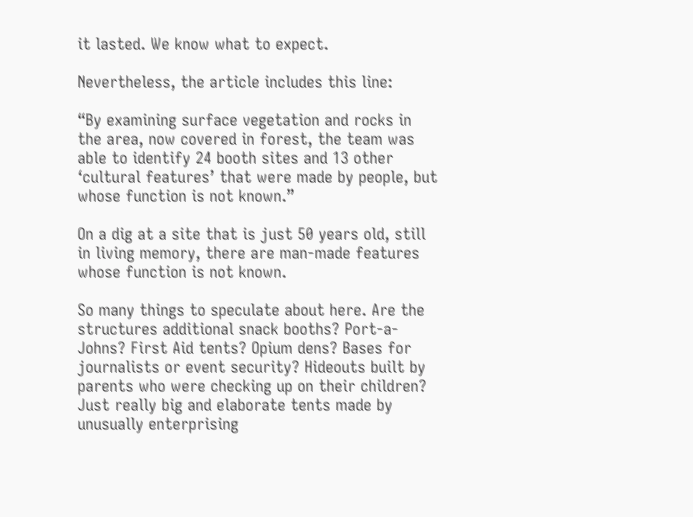it lasted. We know what to expect.

Nevertheless, the article includes this line:

“By examining surface vegetation and rocks in the area, now covered in forest, the team was able to identify 24 booth sites and 13 other ‘cultural features’ that were made by people, but whose function is not known.”

On a dig at a site that is just 50 years old, still in living memory, there are man-made features whose function is not known.

So many things to speculate about here. Are the structures additional snack booths? Port-a-Johns? First Aid tents? Opium dens? Bases for journalists or event security? Hideouts built by parents who were checking up on their children? Just really big and elaborate tents made by unusually enterprising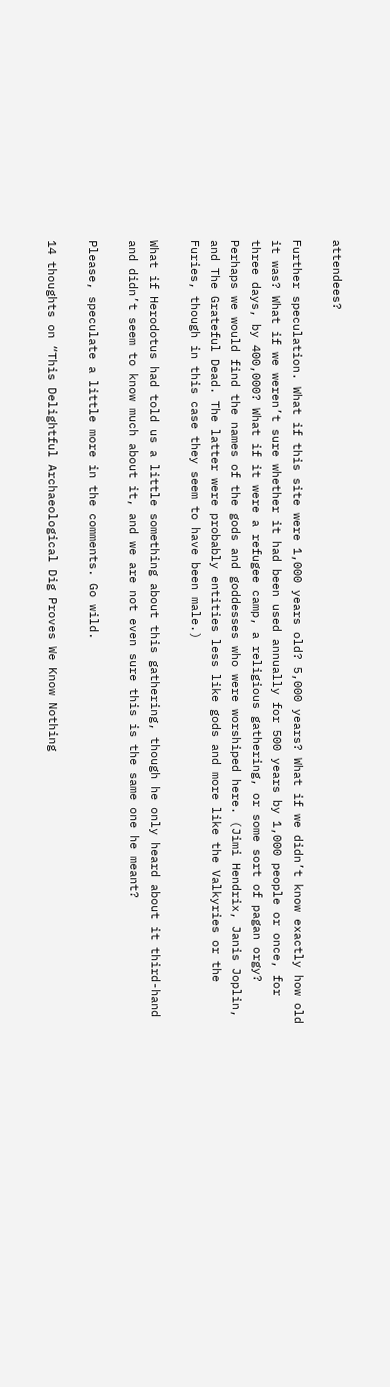attendees?

Further speculation. What if this site were 1,000 years old? 5,000 years? What if we didn’t know exactly how old it was? What if we weren’t sure whether it had been used annually for 500 years by 1,000 people or once, for three days, by 400,000? What if it were a refugee camp, a religious gathering, or some sort of pagan orgy? Perhaps we would find the names of the gods and goddesses who were worshiped here. (Jimi Hendrix, Janis Joplin, and The Grateful Dead. The latter were probably entities less like gods and more like the Valkyries or the Furies, though in this case they seem to have been male.)

What if Herodotus had told us a little something about this gathering, though he only heard about it third-hand and didn’t seem to know much about it, and we are not even sure this is the same one he meant?

Please, speculate a little more in the comments. Go wild.

14 thoughts on “This Delightful Archaeological Dig Proves We Know Nothing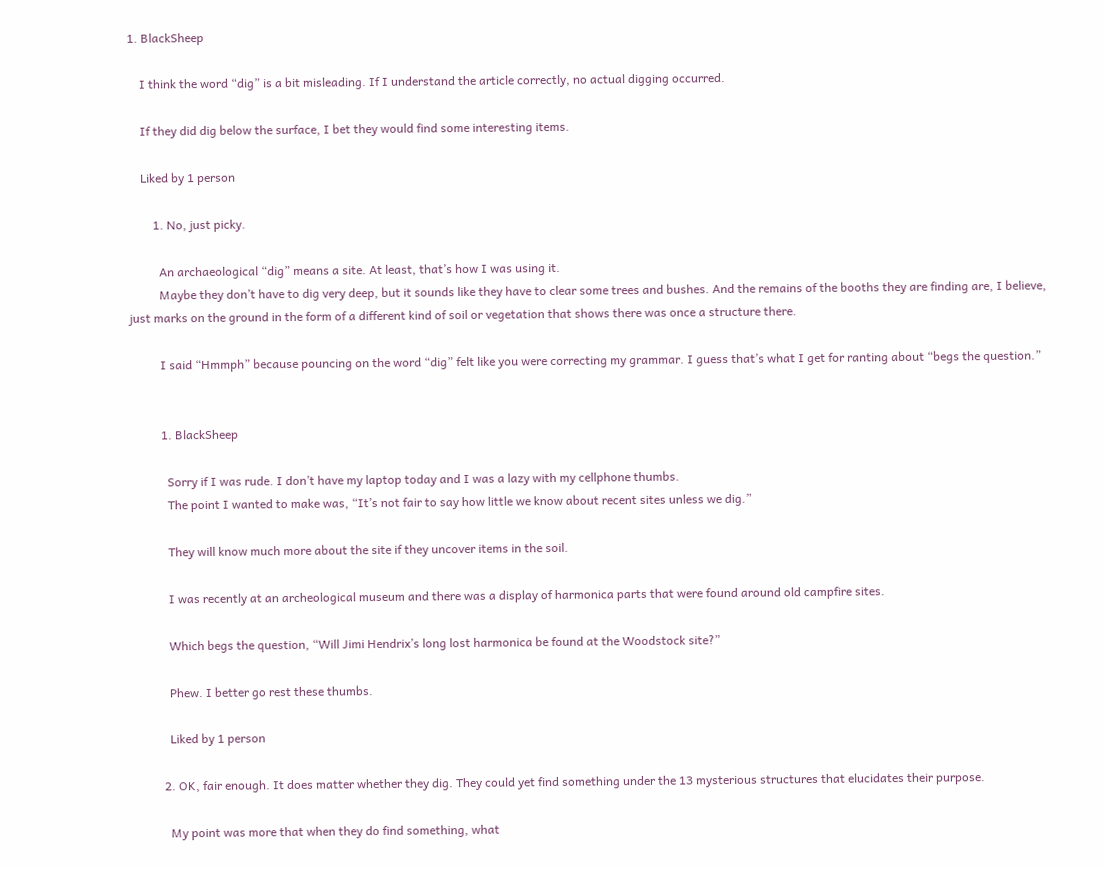1. BlackSheep

    I think the word “dig” is a bit misleading. If I understand the article correctly, no actual digging occurred.

    If they did dig below the surface, I bet they would find some interesting items.

    Liked by 1 person

        1. No, just picky.

          An archaeological “dig” means a site. At least, that’s how I was using it.
          Maybe they don’t have to dig very deep, but it sounds like they have to clear some trees and bushes. And the remains of the booths they are finding are, I believe, just marks on the ground in the form of a different kind of soil or vegetation that shows there was once a structure there.

          I said “Hmmph” because pouncing on the word “dig” felt like you were correcting my grammar. I guess that’s what I get for ranting about “begs the question.”


          1. BlackSheep

            Sorry if I was rude. I don’t have my laptop today and I was a lazy with my cellphone thumbs.
            The point I wanted to make was, “It’s not fair to say how little we know about recent sites unless we dig.”

            They will know much more about the site if they uncover items in the soil.

            I was recently at an archeological museum and there was a display of harmonica parts that were found around old campfire sites.

            Which begs the question, “Will Jimi Hendrix’s long lost harmonica be found at the Woodstock site?”

            Phew. I better go rest these thumbs.

            Liked by 1 person

          2. OK, fair enough. It does matter whether they dig. They could yet find something under the 13 mysterious structures that elucidates their purpose.

            My point was more that when they do find something, what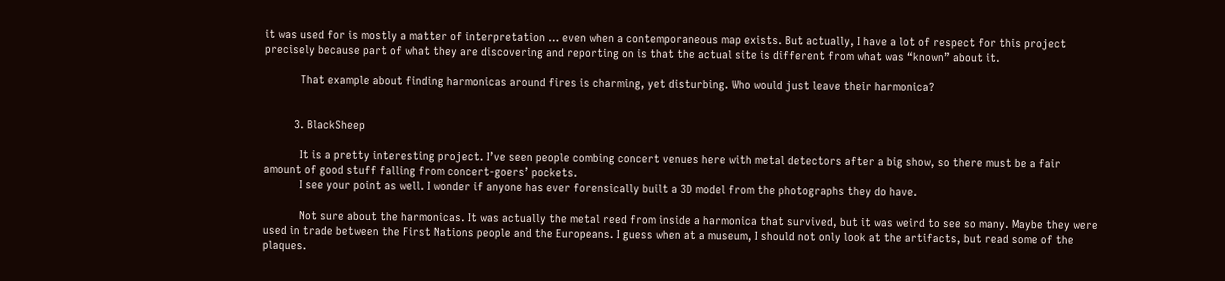it was used for is mostly a matter of interpretation … even when a contemporaneous map exists. But actually, I have a lot of respect for this project precisely because part of what they are discovering and reporting on is that the actual site is different from what was “known” about it.

            That example about finding harmonicas around fires is charming, yet disturbing. Who would just leave their harmonica?


          3. BlackSheep

            It is a pretty interesting project. I’ve seen people combing concert venues here with metal detectors after a big show, so there must be a fair amount of good stuff falling from concert-goers’ pockets.
            I see your point as well. I wonder if anyone has ever forensically built a 3D model from the photographs they do have.

            Not sure about the harmonicas. It was actually the metal reed from inside a harmonica that survived, but it was weird to see so many. Maybe they were used in trade between the First Nations people and the Europeans. I guess when at a museum, I should not only look at the artifacts, but read some of the plaques.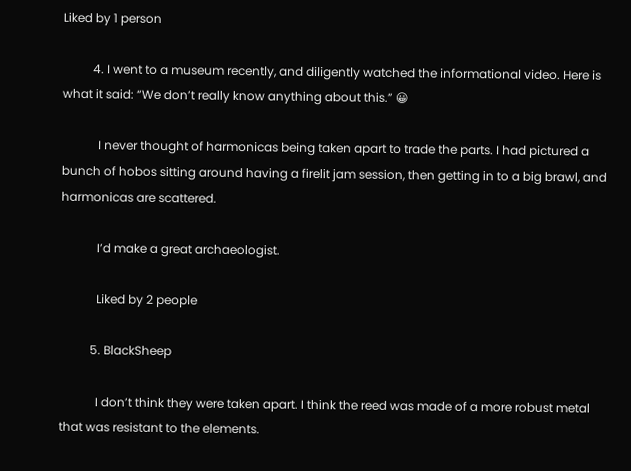Liked by 1 person

          4. I went to a museum recently, and diligently watched the informational video. Here is what it said: “We don’t really know anything about this.” 😀

            I never thought of harmonicas being taken apart to trade the parts. I had pictured a bunch of hobos sitting around having a firelit jam session, then getting in to a big brawl, and harmonicas are scattered.

            I’d make a great archaeologist.

            Liked by 2 people

          5. BlackSheep

            I don’t think they were taken apart. I think the reed was made of a more robust metal that was resistant to the elements.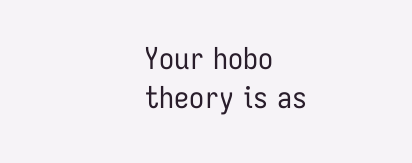Your hobo theory is as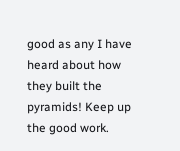good as any I have heard about how they built the pyramids! Keep up the good work.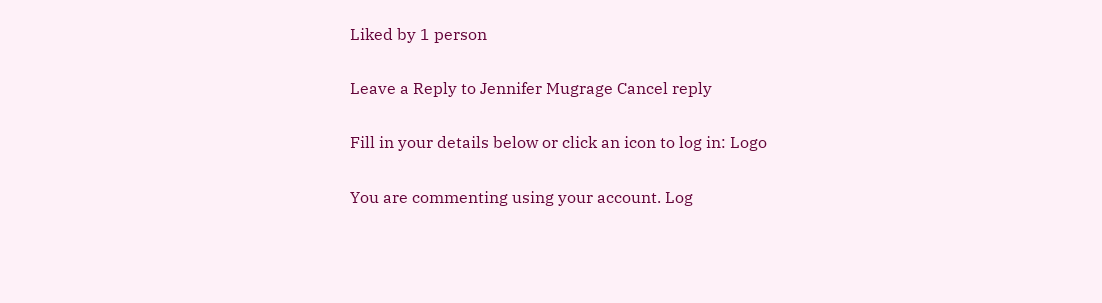Liked by 1 person

Leave a Reply to Jennifer Mugrage Cancel reply

Fill in your details below or click an icon to log in: Logo

You are commenting using your account. Log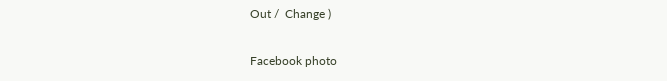Out /  Change )

Facebook photo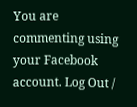You are commenting using your Facebook account. Log Out /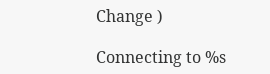Change )

Connecting to %s